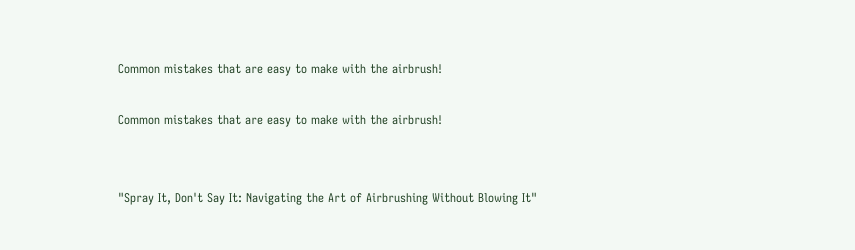Common mistakes that are easy to make with the airbrush!

Common mistakes that are easy to make with the airbrush!


"Spray It, Don't Say It: Navigating the Art of Airbrushing Without Blowing It"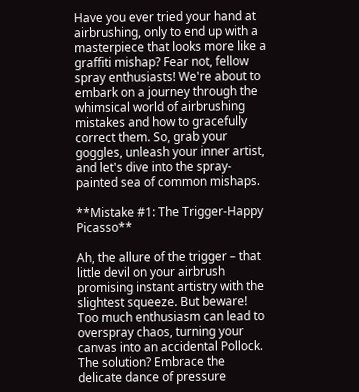Have you ever tried your hand at airbrushing, only to end up with a masterpiece that looks more like a graffiti mishap? Fear not, fellow spray enthusiasts! We're about to embark on a journey through the whimsical world of airbrushing mistakes and how to gracefully correct them. So, grab your goggles, unleash your inner artist, and let's dive into the spray-painted sea of common mishaps.

**Mistake #1: The Trigger-Happy Picasso**

Ah, the allure of the trigger – that little devil on your airbrush promising instant artistry with the slightest squeeze. But beware! Too much enthusiasm can lead to overspray chaos, turning your canvas into an accidental Pollock. The solution? Embrace the delicate dance of pressure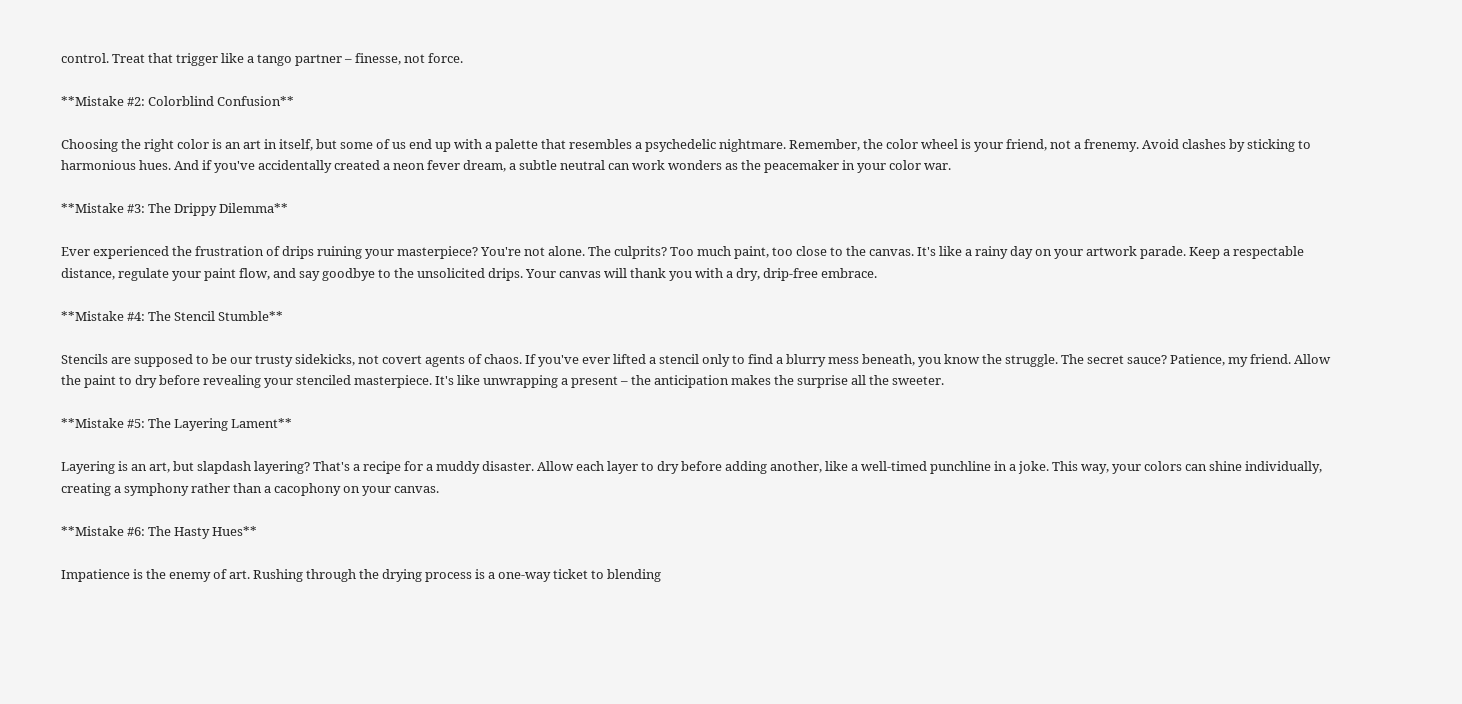control. Treat that trigger like a tango partner – finesse, not force.

**Mistake #2: Colorblind Confusion**

Choosing the right color is an art in itself, but some of us end up with a palette that resembles a psychedelic nightmare. Remember, the color wheel is your friend, not a frenemy. Avoid clashes by sticking to harmonious hues. And if you've accidentally created a neon fever dream, a subtle neutral can work wonders as the peacemaker in your color war.

**Mistake #3: The Drippy Dilemma**

Ever experienced the frustration of drips ruining your masterpiece? You're not alone. The culprits? Too much paint, too close to the canvas. It's like a rainy day on your artwork parade. Keep a respectable distance, regulate your paint flow, and say goodbye to the unsolicited drips. Your canvas will thank you with a dry, drip-free embrace.

**Mistake #4: The Stencil Stumble**

Stencils are supposed to be our trusty sidekicks, not covert agents of chaos. If you've ever lifted a stencil only to find a blurry mess beneath, you know the struggle. The secret sauce? Patience, my friend. Allow the paint to dry before revealing your stenciled masterpiece. It's like unwrapping a present – the anticipation makes the surprise all the sweeter.

**Mistake #5: The Layering Lament**

Layering is an art, but slapdash layering? That's a recipe for a muddy disaster. Allow each layer to dry before adding another, like a well-timed punchline in a joke. This way, your colors can shine individually, creating a symphony rather than a cacophony on your canvas.

**Mistake #6: The Hasty Hues**

Impatience is the enemy of art. Rushing through the drying process is a one-way ticket to blending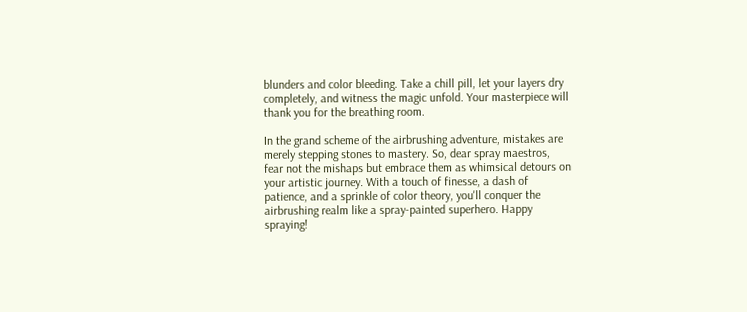blunders and color bleeding. Take a chill pill, let your layers dry completely, and witness the magic unfold. Your masterpiece will thank you for the breathing room.

In the grand scheme of the airbrushing adventure, mistakes are merely stepping stones to mastery. So, dear spray maestros, fear not the mishaps but embrace them as whimsical detours on your artistic journey. With a touch of finesse, a dash of patience, and a sprinkle of color theory, you'll conquer the airbrushing realm like a spray-painted superhero. Happy spraying!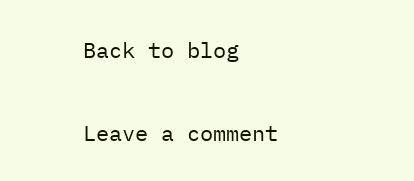Back to blog

Leave a comment